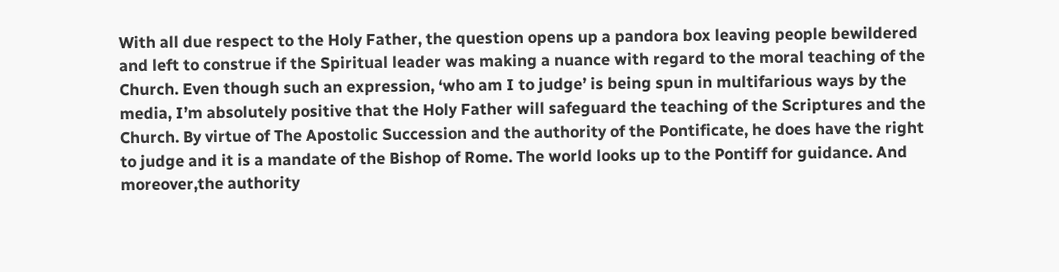With all due respect to the Holy Father, the question opens up a pandora box leaving people bewildered and left to construe if the Spiritual leader was making a nuance with regard to the moral teaching of the Church. Even though such an expression, ‘who am I to judge’ is being spun in multifarious ways by the media, I’m absolutely positive that the Holy Father will safeguard the teaching of the Scriptures and the Church. By virtue of The Apostolic Succession and the authority of the Pontificate, he does have the right to judge and it is a mandate of the Bishop of Rome. The world looks up to the Pontiff for guidance. And moreover,the authority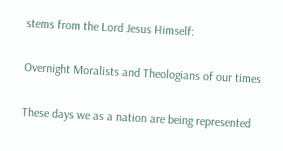stems from the Lord Jesus Himself:

Overnight Moralists and Theologians of our times

These days we as a nation are being represented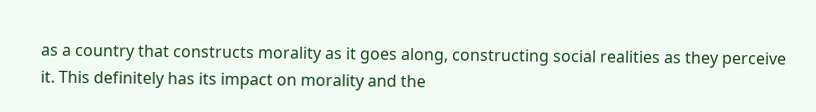as a country that constructs morality as it goes along, constructing social realities as they perceive it. This definitely has its impact on morality and the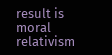result is moral relativism